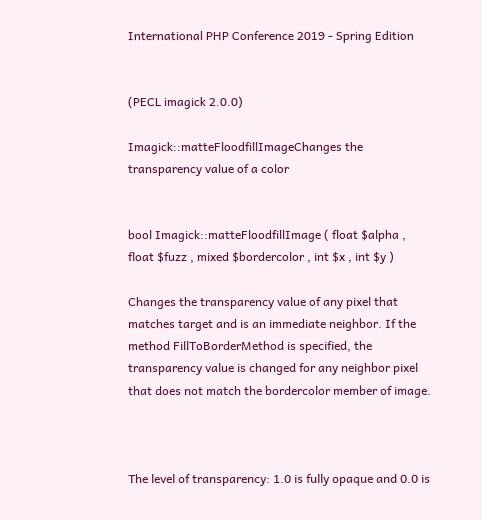International PHP Conference 2019 - Spring Edition


(PECL imagick 2.0.0)

Imagick::matteFloodfillImageChanges the transparency value of a color


bool Imagick::matteFloodfillImage ( float $alpha , float $fuzz , mixed $bordercolor , int $x , int $y )

Changes the transparency value of any pixel that matches target and is an immediate neighbor. If the method FillToBorderMethod is specified, the transparency value is changed for any neighbor pixel that does not match the bordercolor member of image.



The level of transparency: 1.0 is fully opaque and 0.0 is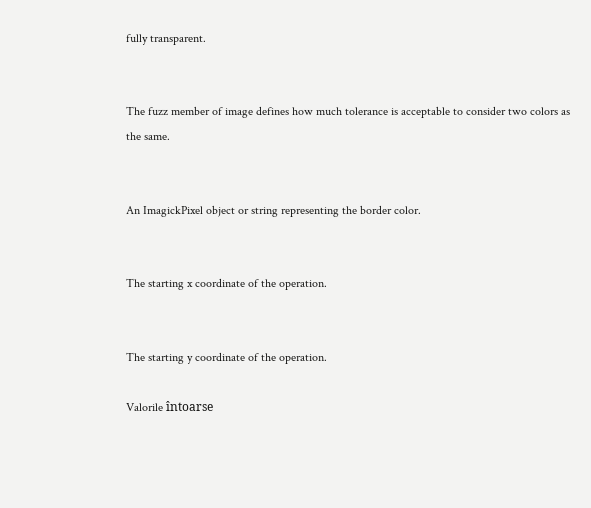fully transparent.


The fuzz member of image defines how much tolerance is acceptable to consider two colors as the same.


An ImagickPixel object or string representing the border color.


The starting x coordinate of the operation.


The starting y coordinate of the operation.

Valorile întoarse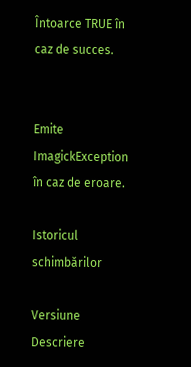Întoarce TRUE în caz de succes.


Emite ImagickException în caz de eroare.

Istoricul schimbărilor

Versiune Descriere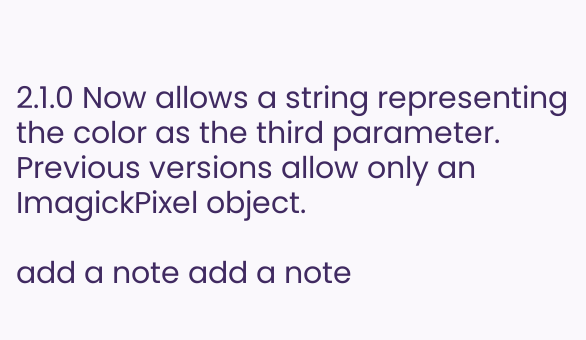2.1.0 Now allows a string representing the color as the third parameter. Previous versions allow only an ImagickPixel object.

add a note add a note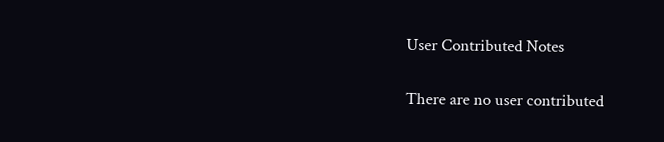User Contributed Notes

There are no user contributed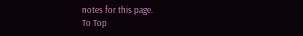notes for this page.
To Top